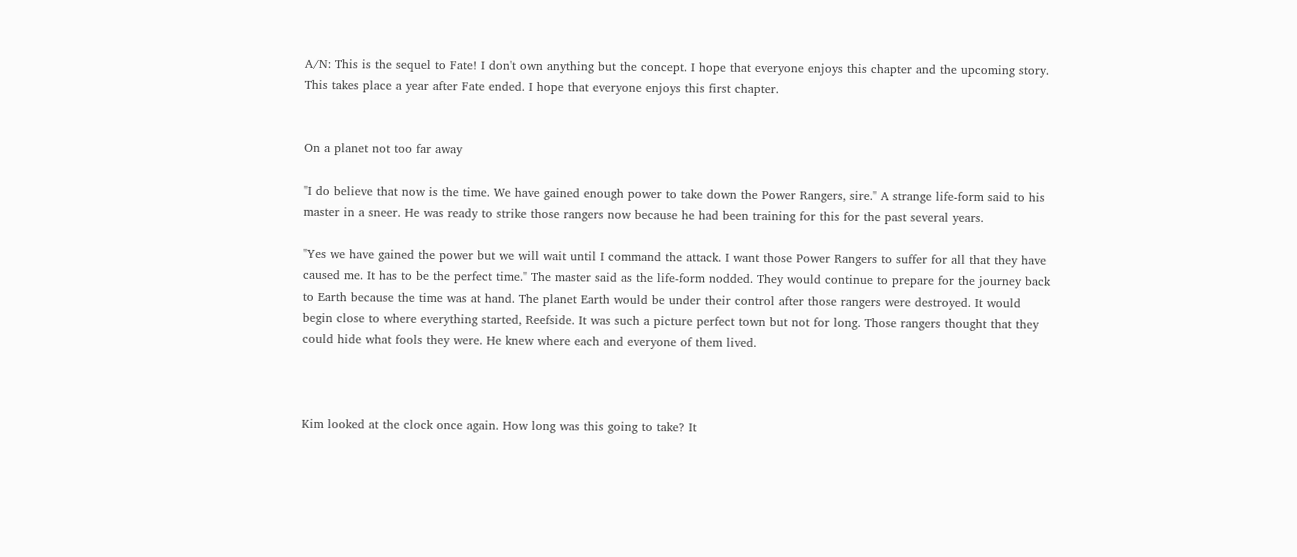A/N: This is the sequel to Fate! I don't own anything but the concept. I hope that everyone enjoys this chapter and the upcoming story. This takes place a year after Fate ended. I hope that everyone enjoys this first chapter.


On a planet not too far away

"I do believe that now is the time. We have gained enough power to take down the Power Rangers, sire." A strange life-form said to his master in a sneer. He was ready to strike those rangers now because he had been training for this for the past several years.

"Yes we have gained the power but we will wait until I command the attack. I want those Power Rangers to suffer for all that they have caused me. It has to be the perfect time." The master said as the life-form nodded. They would continue to prepare for the journey back to Earth because the time was at hand. The planet Earth would be under their control after those rangers were destroyed. It would begin close to where everything started, Reefside. It was such a picture perfect town but not for long. Those rangers thought that they could hide what fools they were. He knew where each and everyone of them lived.



Kim looked at the clock once again. How long was this going to take? It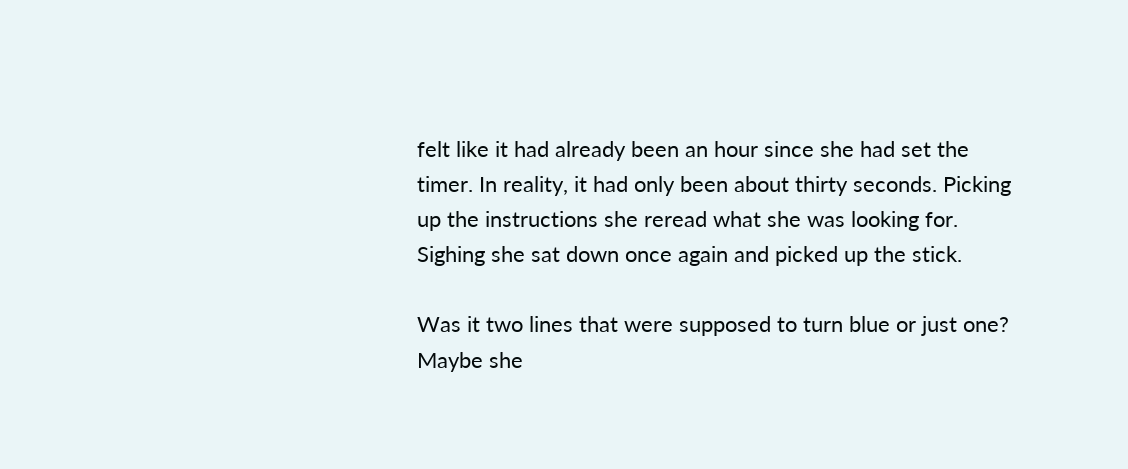felt like it had already been an hour since she had set the timer. In reality, it had only been about thirty seconds. Picking up the instructions she reread what she was looking for. Sighing she sat down once again and picked up the stick.

Was it two lines that were supposed to turn blue or just one? Maybe she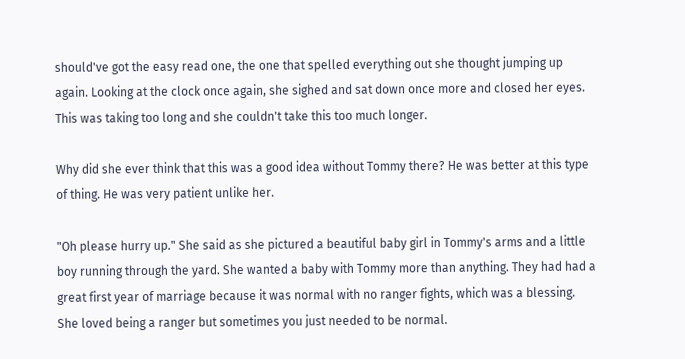should've got the easy read one, the one that spelled everything out she thought jumping up again. Looking at the clock once again, she sighed and sat down once more and closed her eyes. This was taking too long and she couldn't take this too much longer.

Why did she ever think that this was a good idea without Tommy there? He was better at this type of thing. He was very patient unlike her.

"Oh please hurry up." She said as she pictured a beautiful baby girl in Tommy's arms and a little boy running through the yard. She wanted a baby with Tommy more than anything. They had had a great first year of marriage because it was normal with no ranger fights, which was a blessing. She loved being a ranger but sometimes you just needed to be normal.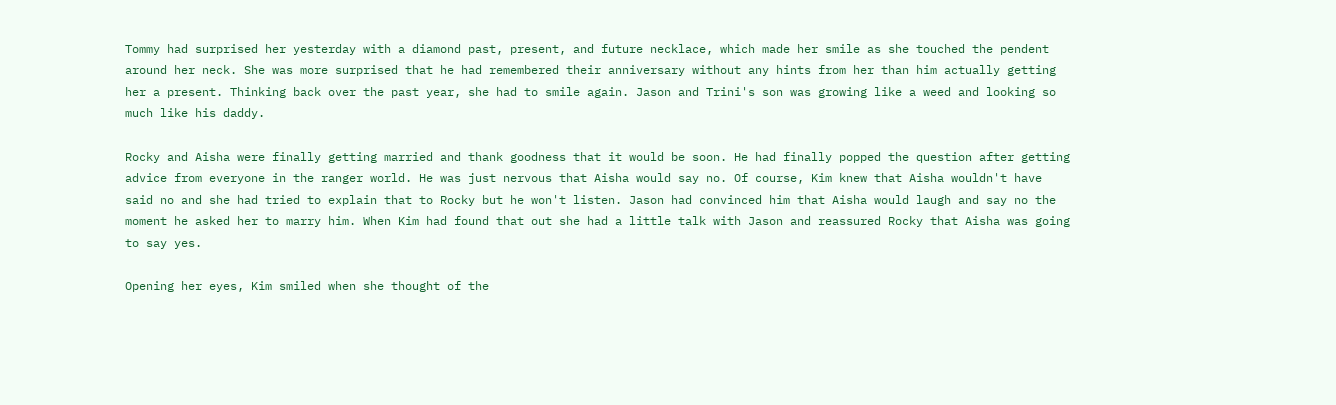Tommy had surprised her yesterday with a diamond past, present, and future necklace, which made her smile as she touched the pendent around her neck. She was more surprised that he had remembered their anniversary without any hints from her than him actually getting her a present. Thinking back over the past year, she had to smile again. Jason and Trini's son was growing like a weed and looking so much like his daddy.

Rocky and Aisha were finally getting married and thank goodness that it would be soon. He had finally popped the question after getting advice from everyone in the ranger world. He was just nervous that Aisha would say no. Of course, Kim knew that Aisha wouldn't have said no and she had tried to explain that to Rocky but he won't listen. Jason had convinced him that Aisha would laugh and say no the moment he asked her to marry him. When Kim had found that out she had a little talk with Jason and reassured Rocky that Aisha was going to say yes.

Opening her eyes, Kim smiled when she thought of the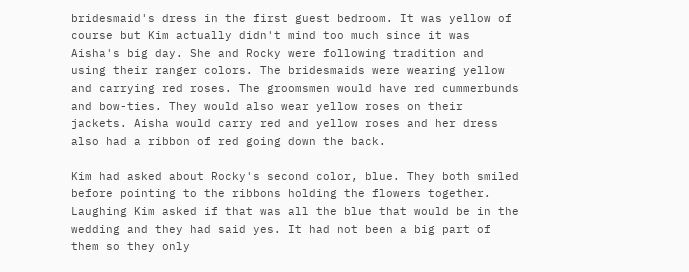bridesmaid's dress in the first guest bedroom. It was yellow of course but Kim actually didn't mind too much since it was Aisha's big day. She and Rocky were following tradition and using their ranger colors. The bridesmaids were wearing yellow and carrying red roses. The groomsmen would have red cummerbunds and bow-ties. They would also wear yellow roses on their jackets. Aisha would carry red and yellow roses and her dress also had a ribbon of red going down the back.

Kim had asked about Rocky's second color, blue. They both smiled before pointing to the ribbons holding the flowers together. Laughing Kim asked if that was all the blue that would be in the wedding and they had said yes. It had not been a big part of them so they only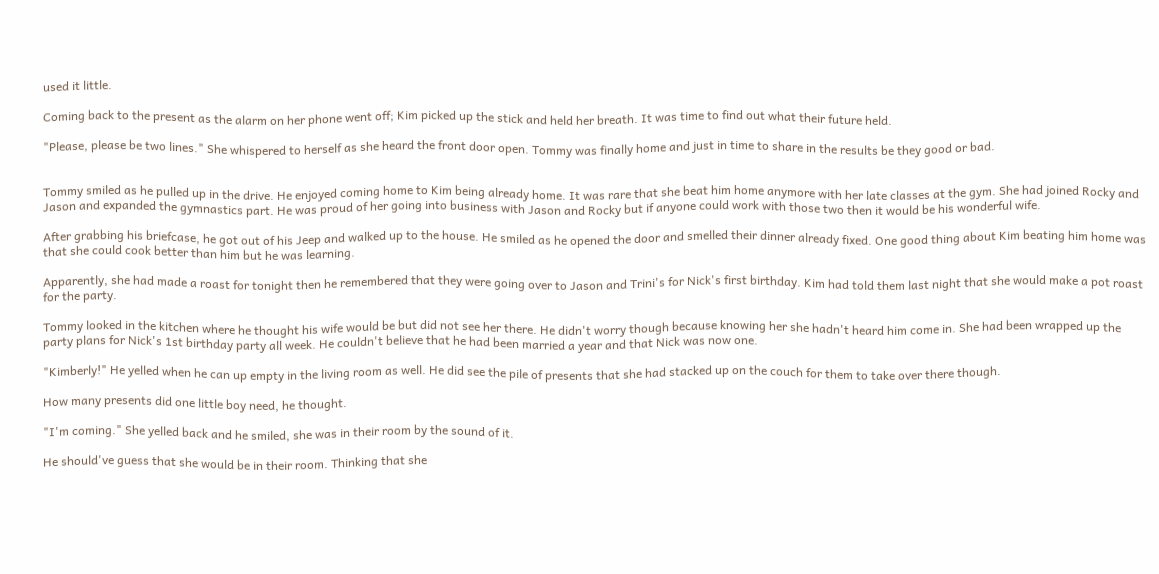used it little.

Coming back to the present as the alarm on her phone went off; Kim picked up the stick and held her breath. It was time to find out what their future held.

"Please, please be two lines." She whispered to herself as she heard the front door open. Tommy was finally home and just in time to share in the results be they good or bad.


Tommy smiled as he pulled up in the drive. He enjoyed coming home to Kim being already home. It was rare that she beat him home anymore with her late classes at the gym. She had joined Rocky and Jason and expanded the gymnastics part. He was proud of her going into business with Jason and Rocky but if anyone could work with those two then it would be his wonderful wife.

After grabbing his briefcase, he got out of his Jeep and walked up to the house. He smiled as he opened the door and smelled their dinner already fixed. One good thing about Kim beating him home was that she could cook better than him but he was learning.

Apparently, she had made a roast for tonight then he remembered that they were going over to Jason and Trini's for Nick's first birthday. Kim had told them last night that she would make a pot roast for the party.

Tommy looked in the kitchen where he thought his wife would be but did not see her there. He didn't worry though because knowing her she hadn't heard him come in. She had been wrapped up the party plans for Nick's 1st birthday party all week. He couldn't believe that he had been married a year and that Nick was now one.

"Kimberly!" He yelled when he can up empty in the living room as well. He did see the pile of presents that she had stacked up on the couch for them to take over there though.

How many presents did one little boy need, he thought.

"I'm coming." She yelled back and he smiled, she was in their room by the sound of it.

He should've guess that she would be in their room. Thinking that she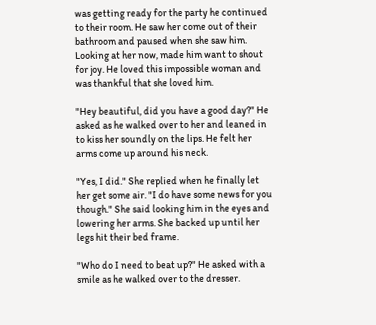was getting ready for the party he continued to their room. He saw her come out of their bathroom and paused when she saw him. Looking at her now, made him want to shout for joy. He loved this impossible woman and was thankful that she loved him.

"Hey beautiful, did you have a good day?" He asked as he walked over to her and leaned in to kiss her soundly on the lips. He felt her arms come up around his neck.

"Yes, I did." She replied when he finally let her get some air. "I do have some news for you though." She said looking him in the eyes and lowering her arms. She backed up until her legs hit their bed frame.

"Who do I need to beat up?" He asked with a smile as he walked over to the dresser.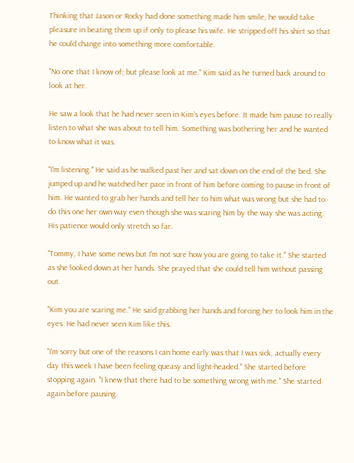Thinking that Jason or Rocky had done something made him smile, he would take pleasure in beating them up if only to please his wife. He stripped off his shirt so that he could change into something more comfortable.

"No one that I know of; but please look at me." Kim said as he turned back around to look at her.

He saw a look that he had never seen in Kim's eyes before. It made him pause to really listen to what she was about to tell him. Something was bothering her and he wanted to know what it was.

"I'm listening." He said as he walked past her and sat down on the end of the bed. She jumped up and he watched her pace in front of him before coming to pause in front of him. He wanted to grab her hands and tell her to him what was wrong but she had to do this one her own way even though she was scaring him by the way she was acting. His patience would only stretch so far.

"Tommy, I have some news but I'm not sure how you are going to take it." She started as she looked down at her hands. She prayed that she could tell him without passing out.

"Kim you are scaring me." He said grabbing her hands and forcing her to look him in the eyes. He had never seen Kim like this.

"I'm sorry but one of the reasons I can home early was that I was sick, actually every day this week I have been feeling queasy and light-headed." She started before stopping again. "I knew that there had to be something wrong with me." She started again before pausing.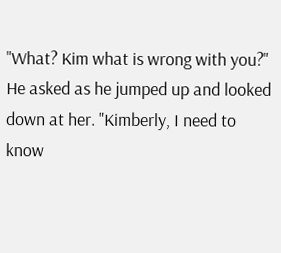"What? Kim what is wrong with you?" He asked as he jumped up and looked down at her. "Kimberly, I need to know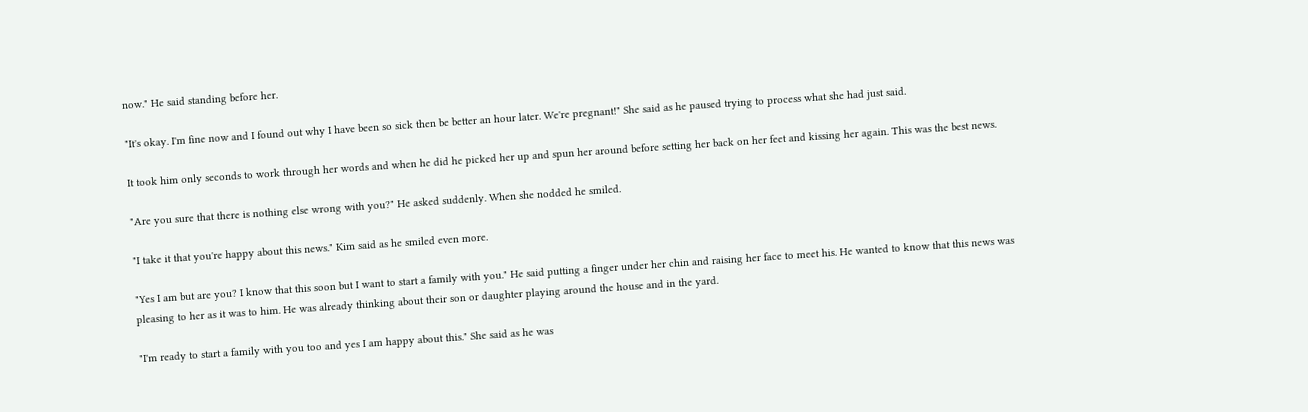now." He said standing before her.

"It's okay. I'm fine now and I found out why I have been so sick then be better an hour later. We're pregnant!" She said as he paused trying to process what she had just said.

It took him only seconds to work through her words and when he did he picked her up and spun her around before setting her back on her feet and kissing her again. This was the best news.

"Are you sure that there is nothing else wrong with you?" He asked suddenly. When she nodded he smiled.

"I take it that you're happy about this news." Kim said as he smiled even more.

"Yes I am but are you? I know that this soon but I want to start a family with you." He said putting a finger under her chin and raising her face to meet his. He wanted to know that this news was pleasing to her as it was to him. He was already thinking about their son or daughter playing around the house and in the yard.

"I'm ready to start a family with you too and yes I am happy about this." She said as he was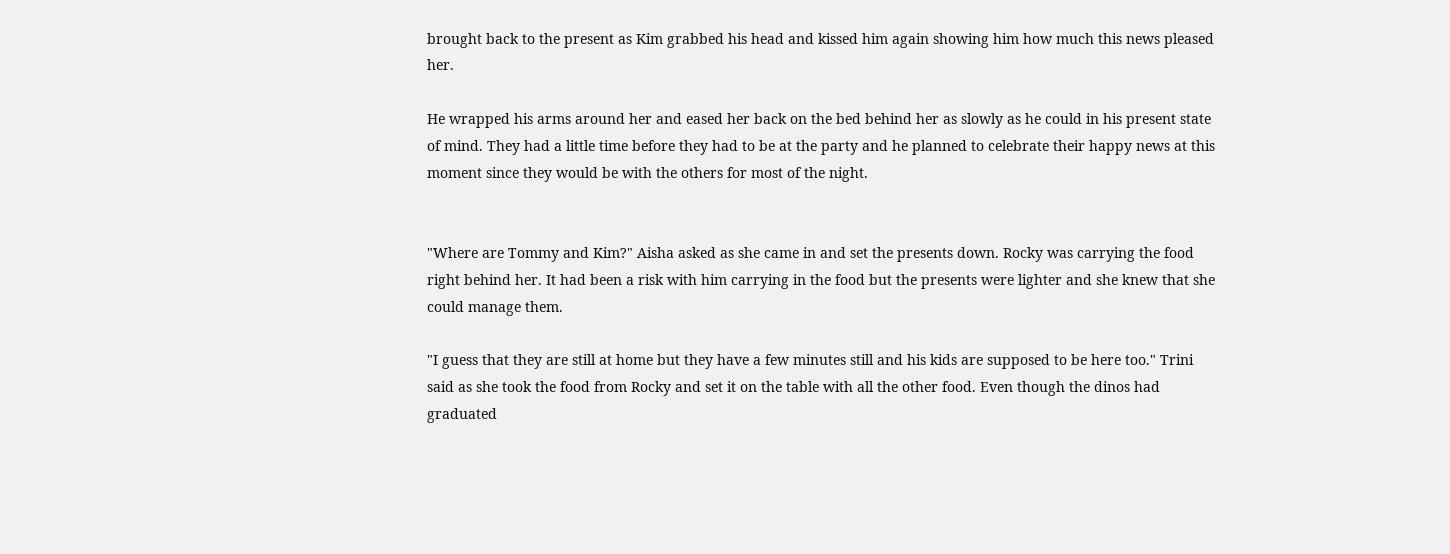brought back to the present as Kim grabbed his head and kissed him again showing him how much this news pleased her.

He wrapped his arms around her and eased her back on the bed behind her as slowly as he could in his present state of mind. They had a little time before they had to be at the party and he planned to celebrate their happy news at this moment since they would be with the others for most of the night.


"Where are Tommy and Kim?" Aisha asked as she came in and set the presents down. Rocky was carrying the food right behind her. It had been a risk with him carrying in the food but the presents were lighter and she knew that she could manage them.

"I guess that they are still at home but they have a few minutes still and his kids are supposed to be here too." Trini said as she took the food from Rocky and set it on the table with all the other food. Even though the dinos had graduated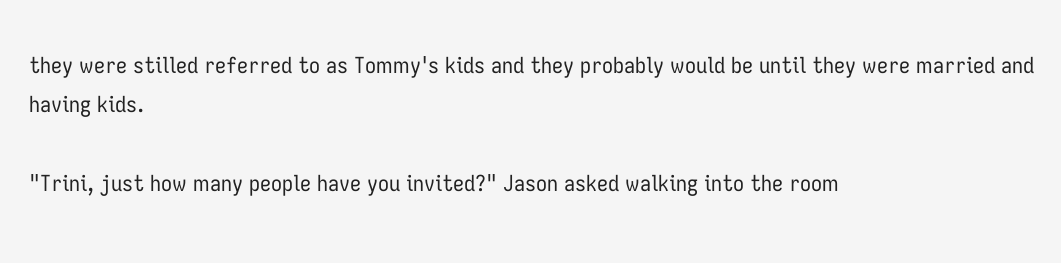they were stilled referred to as Tommy's kids and they probably would be until they were married and having kids.

"Trini, just how many people have you invited?" Jason asked walking into the room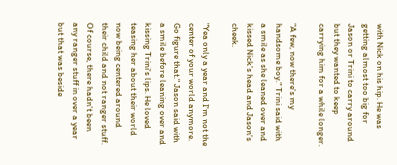with Nick on his hip. He was getting almost too big for Jason or Trini to carry around but they wanted to keep carrying him for a while longer.

"A few, now there's my handsome boy." Trini said with a smile as she leaned over and kissed Nick's head and Jason's cheek.

"Yea only a year and I'm not the center of your world anymore. Go figure that." Jason said with a smile before leaning over and kissing Trini's lips. He loved teasing her about their world now being centered around their child and not ranger stuff. Of course, there hadn't been any ranger stuff in over a year but that was beside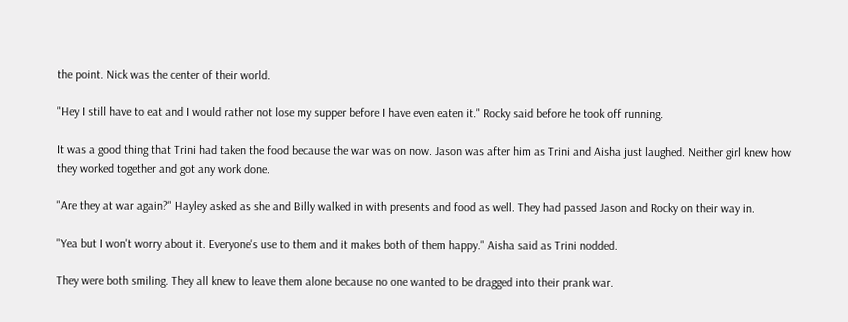the point. Nick was the center of their world.

"Hey I still have to eat and I would rather not lose my supper before I have even eaten it." Rocky said before he took off running.

It was a good thing that Trini had taken the food because the war was on now. Jason was after him as Trini and Aisha just laughed. Neither girl knew how they worked together and got any work done.

"Are they at war again?" Hayley asked as she and Billy walked in with presents and food as well. They had passed Jason and Rocky on their way in.

"Yea but I won't worry about it. Everyone's use to them and it makes both of them happy." Aisha said as Trini nodded.

They were both smiling. They all knew to leave them alone because no one wanted to be dragged into their prank war.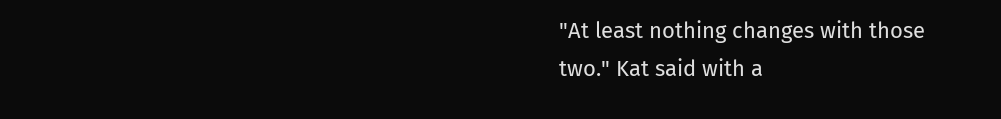"At least nothing changes with those two." Kat said with a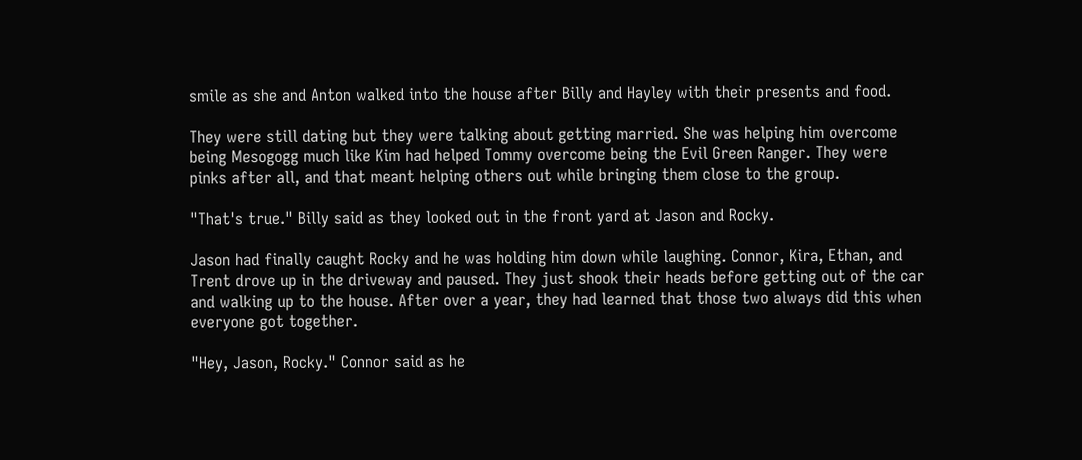smile as she and Anton walked into the house after Billy and Hayley with their presents and food.

They were still dating but they were talking about getting married. She was helping him overcome being Mesogogg much like Kim had helped Tommy overcome being the Evil Green Ranger. They were pinks after all, and that meant helping others out while bringing them close to the group.

"That's true." Billy said as they looked out in the front yard at Jason and Rocky.

Jason had finally caught Rocky and he was holding him down while laughing. Connor, Kira, Ethan, and Trent drove up in the driveway and paused. They just shook their heads before getting out of the car and walking up to the house. After over a year, they had learned that those two always did this when everyone got together.

"Hey, Jason, Rocky." Connor said as he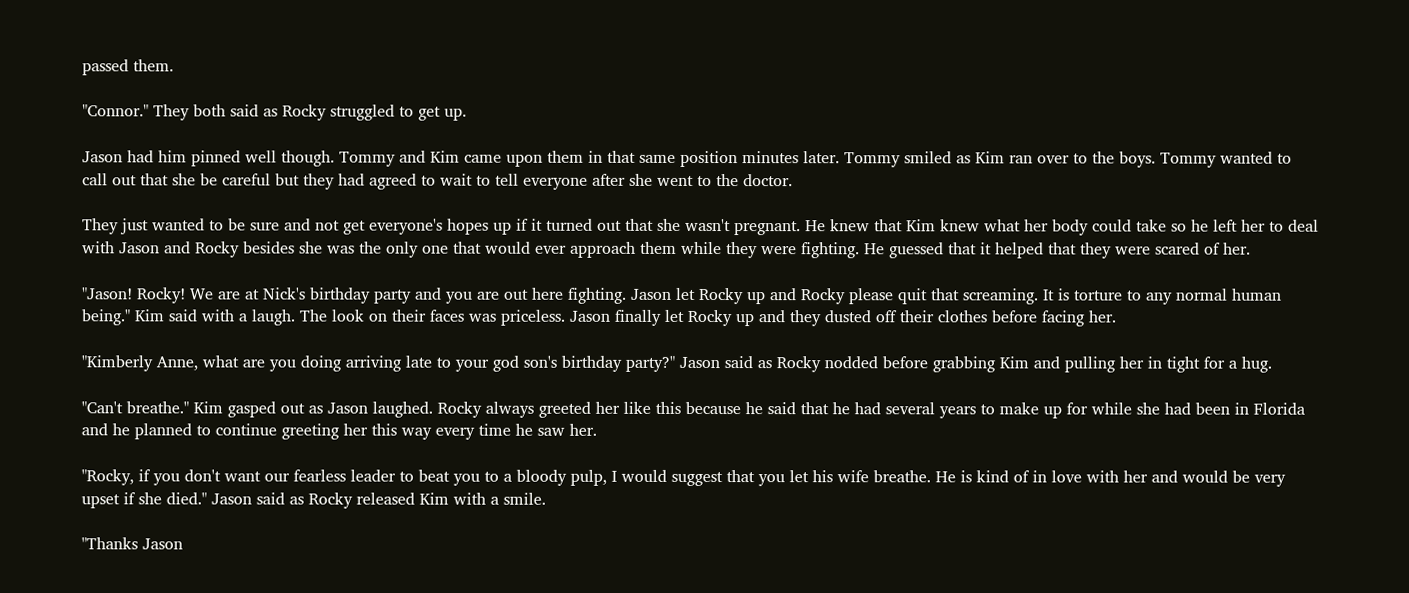passed them.

"Connor." They both said as Rocky struggled to get up.

Jason had him pinned well though. Tommy and Kim came upon them in that same position minutes later. Tommy smiled as Kim ran over to the boys. Tommy wanted to call out that she be careful but they had agreed to wait to tell everyone after she went to the doctor.

They just wanted to be sure and not get everyone's hopes up if it turned out that she wasn't pregnant. He knew that Kim knew what her body could take so he left her to deal with Jason and Rocky besides she was the only one that would ever approach them while they were fighting. He guessed that it helped that they were scared of her.

"Jason! Rocky! We are at Nick's birthday party and you are out here fighting. Jason let Rocky up and Rocky please quit that screaming. It is torture to any normal human being." Kim said with a laugh. The look on their faces was priceless. Jason finally let Rocky up and they dusted off their clothes before facing her.

"Kimberly Anne, what are you doing arriving late to your god son's birthday party?" Jason said as Rocky nodded before grabbing Kim and pulling her in tight for a hug.

"Can't breathe." Kim gasped out as Jason laughed. Rocky always greeted her like this because he said that he had several years to make up for while she had been in Florida and he planned to continue greeting her this way every time he saw her.

"Rocky, if you don't want our fearless leader to beat you to a bloody pulp, I would suggest that you let his wife breathe. He is kind of in love with her and would be very upset if she died." Jason said as Rocky released Kim with a smile.

"Thanks Jason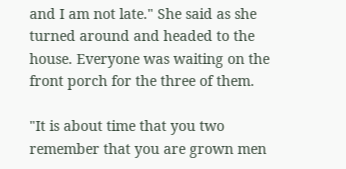and I am not late." She said as she turned around and headed to the house. Everyone was waiting on the front porch for the three of them.

"It is about time that you two remember that you are grown men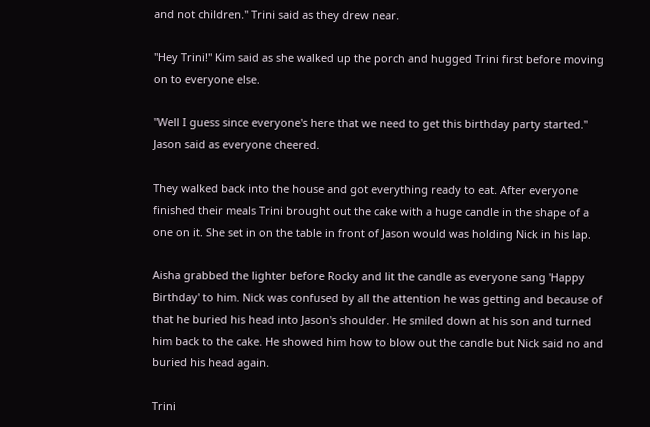and not children." Trini said as they drew near.

"Hey Trini!" Kim said as she walked up the porch and hugged Trini first before moving on to everyone else.

"Well I guess since everyone's here that we need to get this birthday party started." Jason said as everyone cheered.

They walked back into the house and got everything ready to eat. After everyone finished their meals Trini brought out the cake with a huge candle in the shape of a one on it. She set in on the table in front of Jason would was holding Nick in his lap.

Aisha grabbed the lighter before Rocky and lit the candle as everyone sang 'Happy Birthday' to him. Nick was confused by all the attention he was getting and because of that he buried his head into Jason's shoulder. He smiled down at his son and turned him back to the cake. He showed him how to blow out the candle but Nick said no and buried his head again.

Trini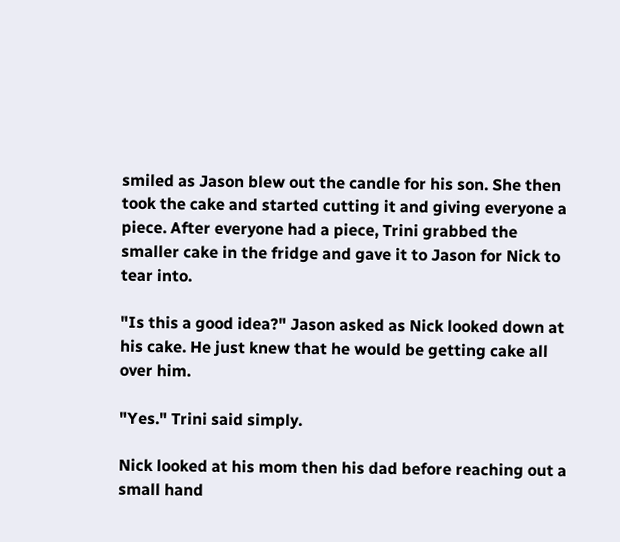smiled as Jason blew out the candle for his son. She then took the cake and started cutting it and giving everyone a piece. After everyone had a piece, Trini grabbed the smaller cake in the fridge and gave it to Jason for Nick to tear into.

"Is this a good idea?" Jason asked as Nick looked down at his cake. He just knew that he would be getting cake all over him.

"Yes." Trini said simply.

Nick looked at his mom then his dad before reaching out a small hand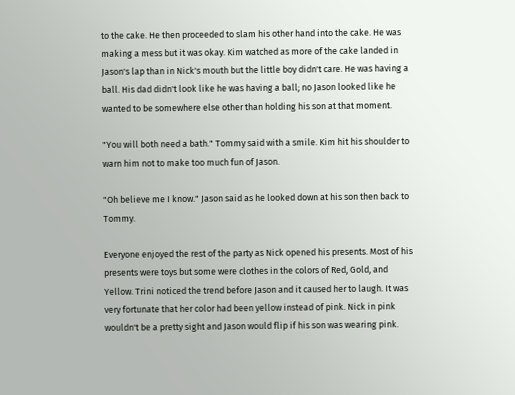to the cake. He then proceeded to slam his other hand into the cake. He was making a mess but it was okay. Kim watched as more of the cake landed in Jason's lap than in Nick's mouth but the little boy didn't care. He was having a ball. His dad didn't look like he was having a ball; no Jason looked like he wanted to be somewhere else other than holding his son at that moment.

"You will both need a bath." Tommy said with a smile. Kim hit his shoulder to warn him not to make too much fun of Jason.

"Oh believe me I know." Jason said as he looked down at his son then back to Tommy.

Everyone enjoyed the rest of the party as Nick opened his presents. Most of his presents were toys but some were clothes in the colors of Red, Gold, and Yellow. Trini noticed the trend before Jason and it caused her to laugh. It was very fortunate that her color had been yellow instead of pink. Nick in pink wouldn't be a pretty sight and Jason would flip if his son was wearing pink.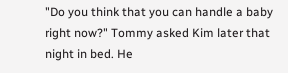"Do you think that you can handle a baby right now?" Tommy asked Kim later that night in bed. He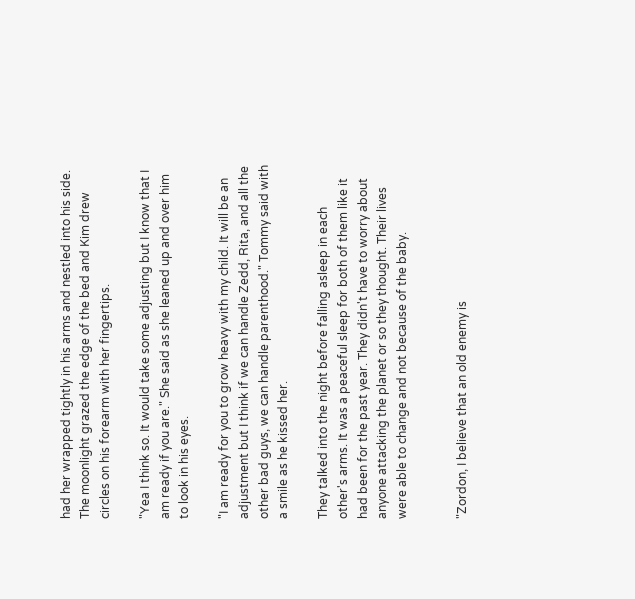had her wrapped tightly in his arms and nestled into his side. The moonlight grazed the edge of the bed and Kim drew circles on his forearm with her fingertips.

"Yea I think so. It would take some adjusting but I know that I am ready if you are." She said as she leaned up and over him to look in his eyes.

"I am ready for you to grow heavy with my child. It will be an adjustment but I think if we can handle Zedd, Rita, and all the other bad guys, we can handle parenthood." Tommy said with a smile as he kissed her.

They talked into the night before falling asleep in each other's arms. It was a peaceful sleep for both of them like it had been for the past year. They didn't have to worry about anyone attacking the planet or so they thought. Their lives were able to change and not because of the baby.


"Zordon, I believe that an old enemy is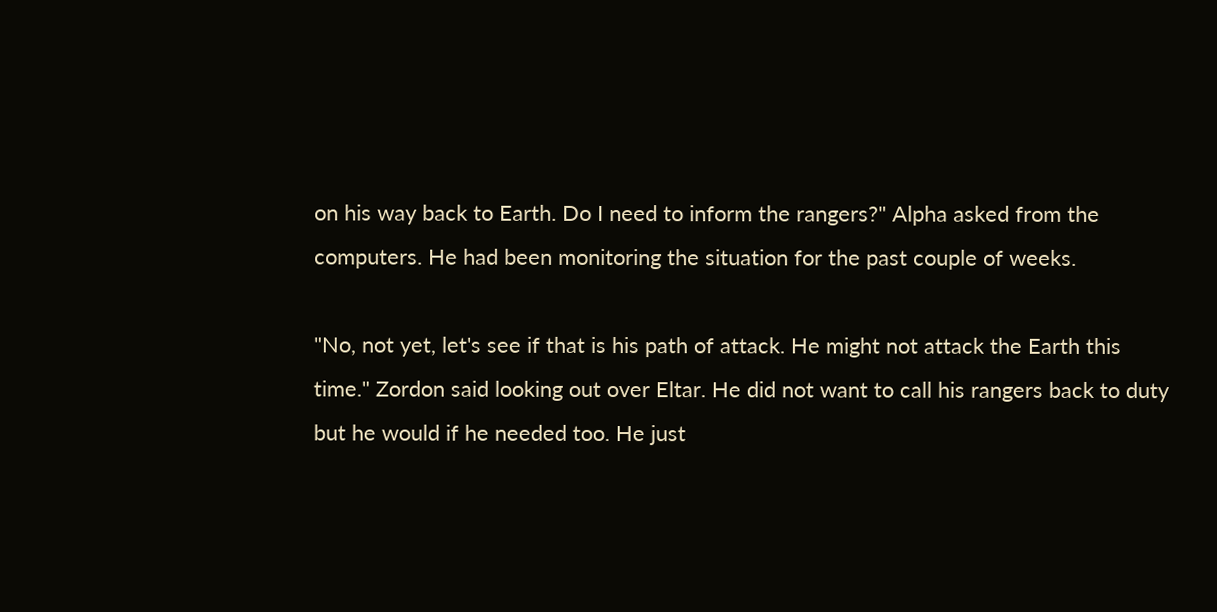on his way back to Earth. Do I need to inform the rangers?" Alpha asked from the computers. He had been monitoring the situation for the past couple of weeks.

"No, not yet, let's see if that is his path of attack. He might not attack the Earth this time." Zordon said looking out over Eltar. He did not want to call his rangers back to duty but he would if he needed too. He just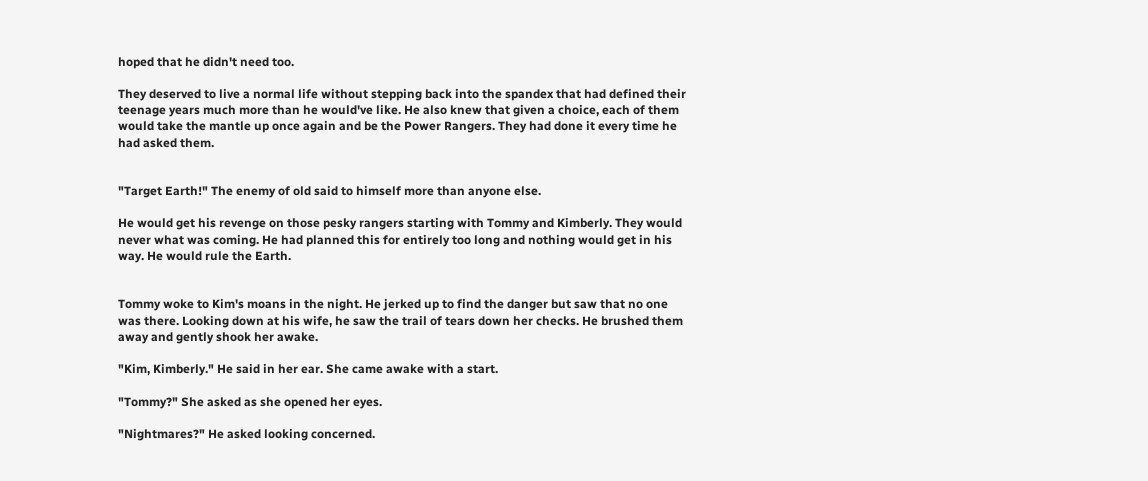hoped that he didn't need too.

They deserved to live a normal life without stepping back into the spandex that had defined their teenage years much more than he would've like. He also knew that given a choice, each of them would take the mantle up once again and be the Power Rangers. They had done it every time he had asked them.


"Target Earth!" The enemy of old said to himself more than anyone else.

He would get his revenge on those pesky rangers starting with Tommy and Kimberly. They would never what was coming. He had planned this for entirely too long and nothing would get in his way. He would rule the Earth.


Tommy woke to Kim's moans in the night. He jerked up to find the danger but saw that no one was there. Looking down at his wife, he saw the trail of tears down her checks. He brushed them away and gently shook her awake.

"Kim, Kimberly." He said in her ear. She came awake with a start.

"Tommy?" She asked as she opened her eyes.

"Nightmares?" He asked looking concerned.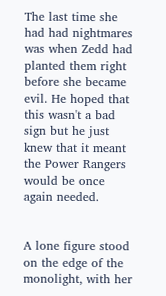The last time she had had nightmares was when Zedd had planted them right before she became evil. He hoped that this wasn't a bad sign but he just knew that it meant the Power Rangers would be once again needed.


A lone figure stood on the edge of the monolight, with her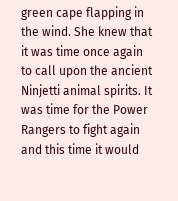green cape flapping in the wind. She knew that it was time once again to call upon the ancient Ninjetti animal spirits. It was time for the Power Rangers to fight again and this time it would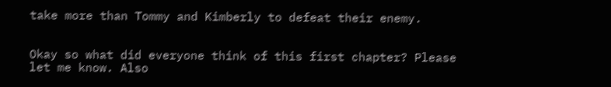take more than Tommy and Kimberly to defeat their enemy.


Okay so what did everyone think of this first chapter? Please let me know. Also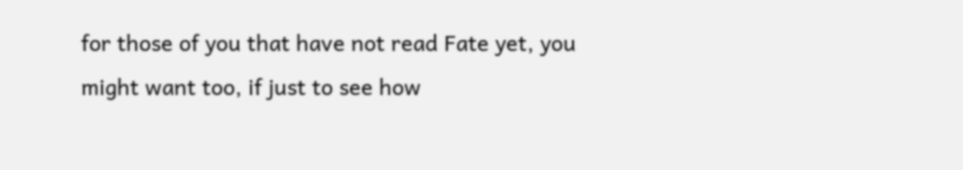for those of you that have not read Fate yet, you might want too, if just to see how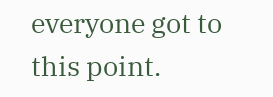everyone got to this point.